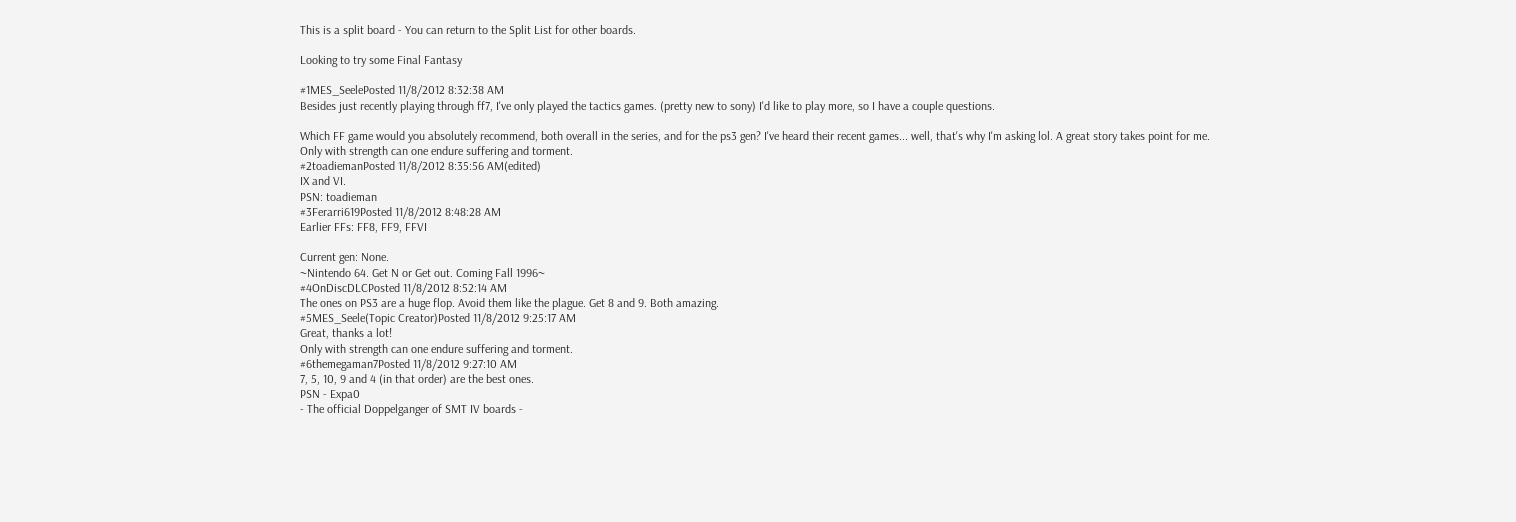This is a split board - You can return to the Split List for other boards.

Looking to try some Final Fantasy

#1MES_SeelePosted 11/8/2012 8:32:38 AM
Besides just recently playing through ff7, I've only played the tactics games. (pretty new to sony) I'd like to play more, so I have a couple questions.

Which FF game would you absolutely recommend, both overall in the series, and for the ps3 gen? I've heard their recent games... well, that's why I'm asking lol. A great story takes point for me.
Only with strength can one endure suffering and torment.
#2toadiemanPosted 11/8/2012 8:35:56 AM(edited)
IX and VI.
PSN: toadieman
#3Ferarri619Posted 11/8/2012 8:48:28 AM
Earlier FFs: FF8, FF9, FFVI

Current gen: None.
~Nintendo 64. Get N or Get out. Coming Fall 1996~
#4OnDiscDLCPosted 11/8/2012 8:52:14 AM
The ones on PS3 are a huge flop. Avoid them like the plague. Get 8 and 9. Both amazing.
#5MES_Seele(Topic Creator)Posted 11/8/2012 9:25:17 AM
Great, thanks a lot!
Only with strength can one endure suffering and torment.
#6themegaman7Posted 11/8/2012 9:27:10 AM
7, 5, 10, 9 and 4 (in that order) are the best ones.
PSN - Expa0
- The official Doppelganger of SMT IV boards -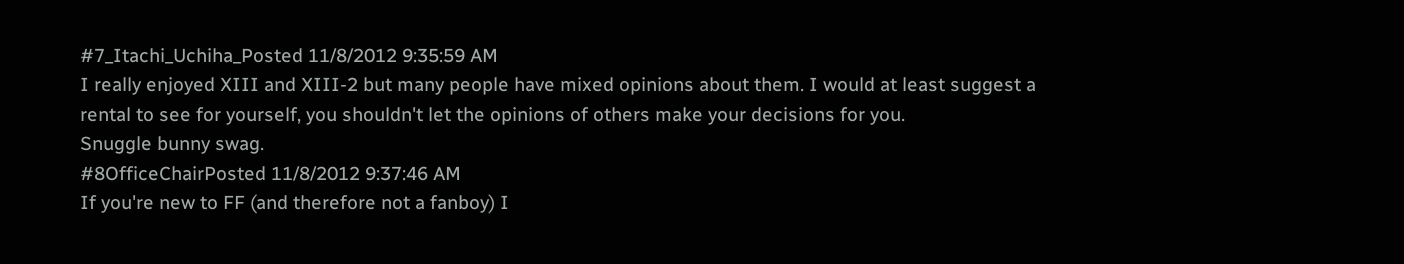#7_Itachi_Uchiha_Posted 11/8/2012 9:35:59 AM
I really enjoyed XIII and XIII-2 but many people have mixed opinions about them. I would at least suggest a rental to see for yourself, you shouldn't let the opinions of others make your decisions for you.
Snuggle bunny swag.
#8OfficeChairPosted 11/8/2012 9:37:46 AM
If you're new to FF (and therefore not a fanboy) I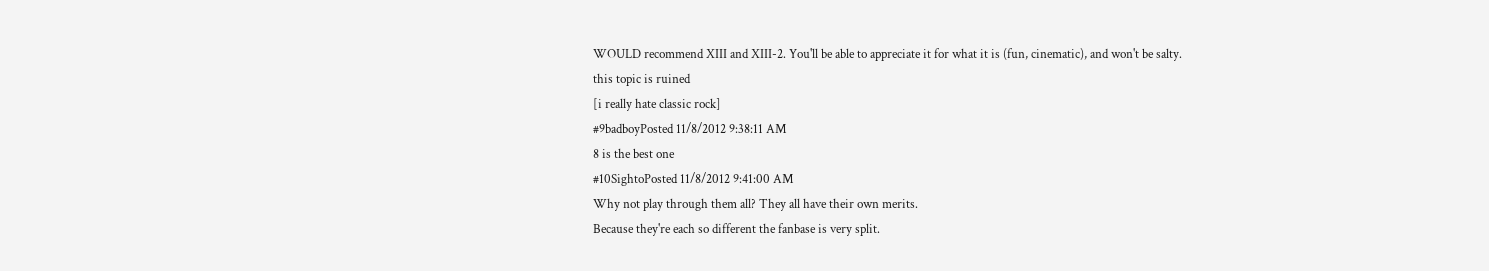WOULD recommend XIII and XIII-2. You'll be able to appreciate it for what it is (fun, cinematic), and won't be salty.
this topic is ruined
[i really hate classic rock]
#9badboyPosted 11/8/2012 9:38:11 AM
8 is the best one
#10SightoPosted 11/8/2012 9:41:00 AM
Why not play through them all? They all have their own merits.
Because they're each so different the fanbase is very split.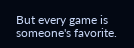But every game is someone's favorite.